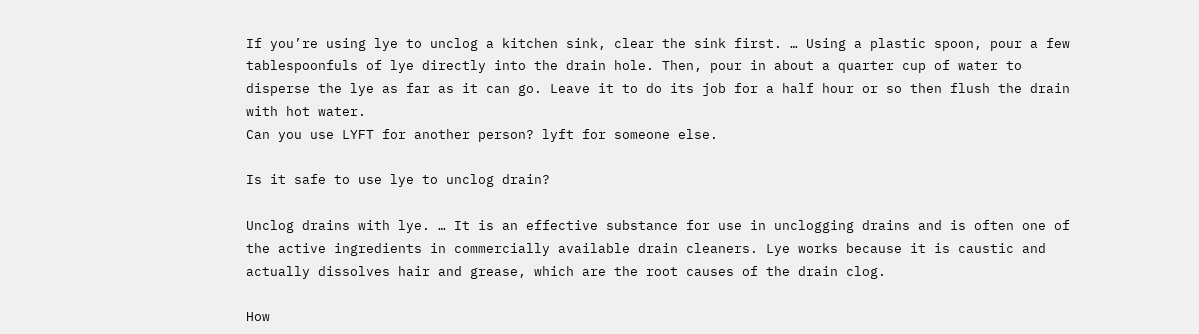If you’re using lye to unclog a kitchen sink, clear the sink first. … Using a plastic spoon, pour a few tablespoonfuls of lye directly into the drain hole. Then, pour in about a quarter cup of water to disperse the lye as far as it can go. Leave it to do its job for a half hour or so then flush the drain with hot water.
Can you use LYFT for another person? lyft for someone else.

Is it safe to use lye to unclog drain?

Unclog drains with lye. … It is an effective substance for use in unclogging drains and is often one of the active ingredients in commercially available drain cleaners. Lye works because it is caustic and actually dissolves hair and grease, which are the root causes of the drain clog.

How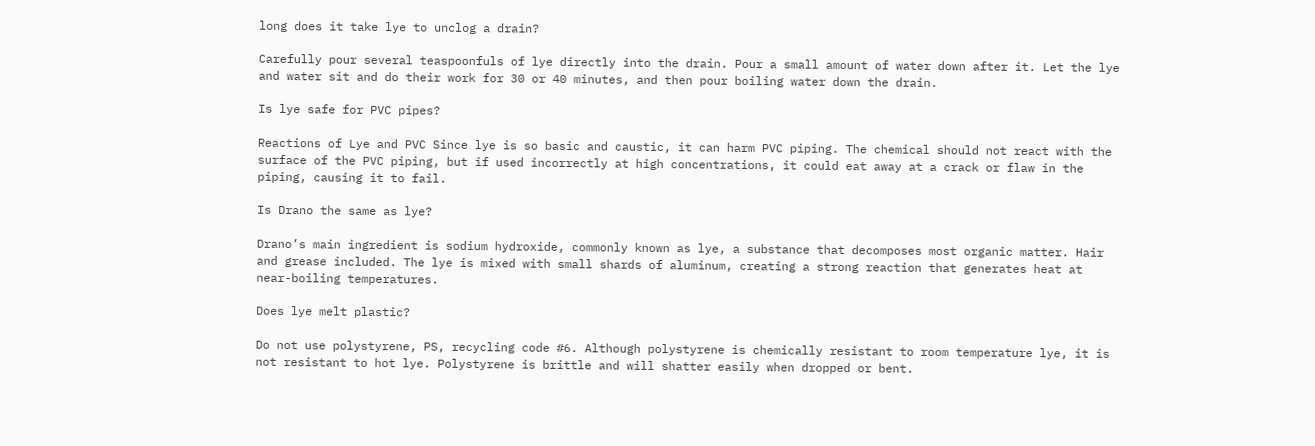long does it take lye to unclog a drain?

Carefully pour several teaspoonfuls of lye directly into the drain. Pour a small amount of water down after it. Let the lye and water sit and do their work for 30 or 40 minutes, and then pour boiling water down the drain.

Is lye safe for PVC pipes?

Reactions of Lye and PVC Since lye is so basic and caustic, it can harm PVC piping. The chemical should not react with the surface of the PVC piping, but if used incorrectly at high concentrations, it could eat away at a crack or flaw in the piping, causing it to fail.

Is Drano the same as lye?

Drano’s main ingredient is sodium hydroxide, commonly known as lye, a substance that decomposes most organic matter. Hair and grease included. The lye is mixed with small shards of aluminum, creating a strong reaction that generates heat at near-boiling temperatures.

Does lye melt plastic?

Do not use polystyrene, PS, recycling code #6. Although polystyrene is chemically resistant to room temperature lye, it is not resistant to hot lye. Polystyrene is brittle and will shatter easily when dropped or bent.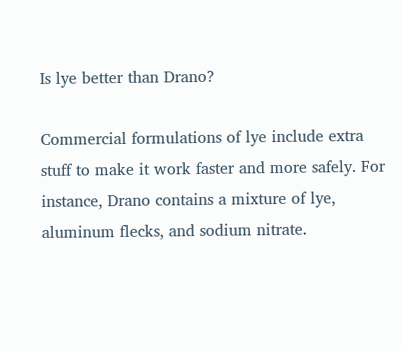Is lye better than Drano?

Commercial formulations of lye include extra stuff to make it work faster and more safely. For instance, Drano contains a mixture of lye, aluminum flecks, and sodium nitrate.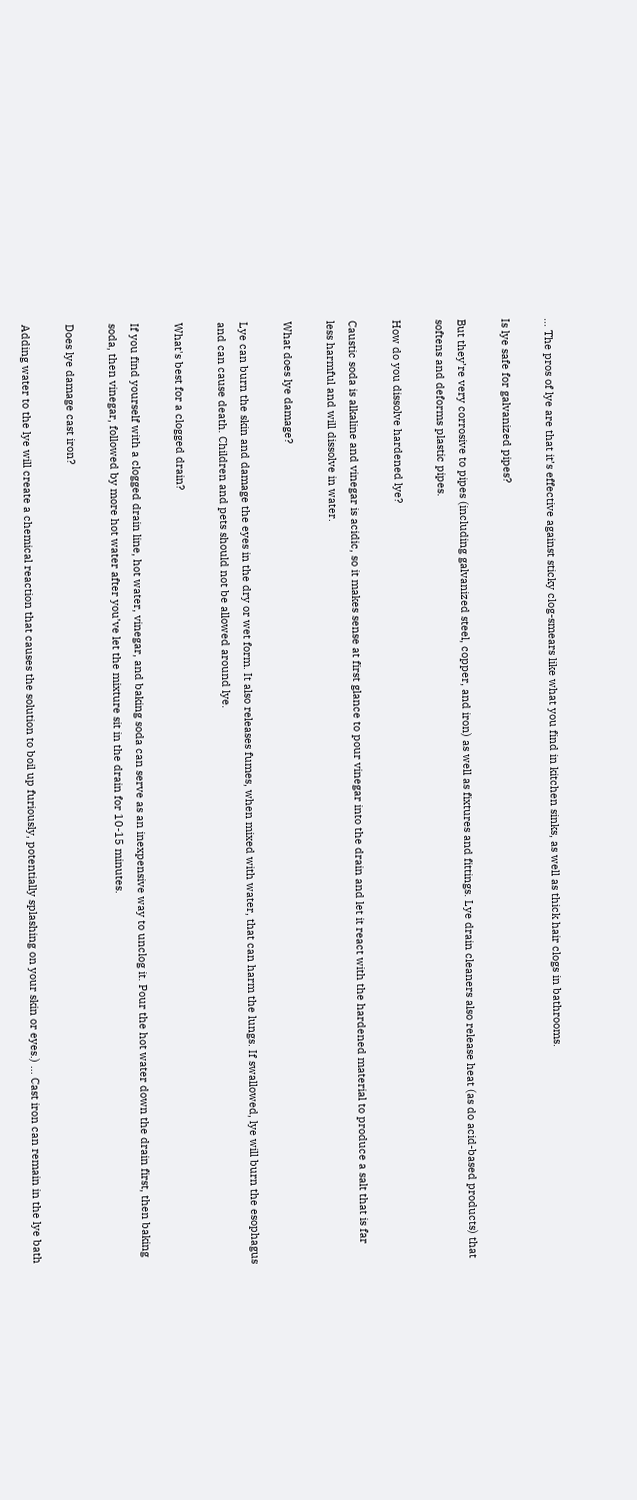… The pros of lye are that it’s effective against sticky clog-smears like what you find in kitchen sinks, as well as thick hair clogs in bathrooms.

Is lye safe for galvanized pipes?

But they’re very corrosive to pipes (including galvanized steel, copper, and iron) as well as fixtures and fittings. Lye drain cleaners also release heat (as do acid-based products) that softens and deforms plastic pipes.

How do you dissolve hardened lye?

Caustic soda is alkaline and vinegar is acidic, so it makes sense at first glance to pour vinegar into the drain and let it react with the hardened material to produce a salt that is far less harmful and will dissolve in water.

What does lye damage?

Lye can burn the skin and damage the eyes in the dry or wet form. It also releases fumes, when mixed with water, that can harm the lungs. If swallowed, lye will burn the esophagus and can cause death. Children and pets should not be allowed around lye.

What's best for a clogged drain?

If you find yourself with a clogged drain line, hot water, vinegar, and baking soda can serve as an inexpensive way to unclog it. Pour the hot water down the drain first, then baking soda, then vinegar, followed by more hot water after you’ve let the mixture sit in the drain for 10-15 minutes.

Does lye damage cast iron?

Adding water to the lye will create a chemical reaction that causes the solution to boil up furiously, potentially splashing on your skin or eyes.) … Cast iron can remain in the lye bath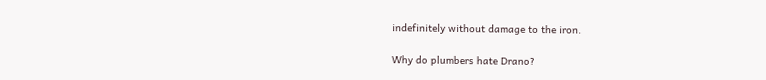indefinitely without damage to the iron.

Why do plumbers hate Drano?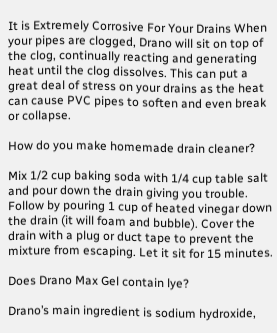It is Extremely Corrosive For Your Drains When your pipes are clogged, Drano will sit on top of the clog, continually reacting and generating heat until the clog dissolves. This can put a great deal of stress on your drains as the heat can cause PVC pipes to soften and even break or collapse.

How do you make homemade drain cleaner?

Mix 1/2 cup baking soda with 1/4 cup table salt and pour down the drain giving you trouble. Follow by pouring 1 cup of heated vinegar down the drain (it will foam and bubble). Cover the drain with a plug or duct tape to prevent the mixture from escaping. Let it sit for 15 minutes.

Does Drano Max Gel contain lye?

Drano’s main ingredient is sodium hydroxide,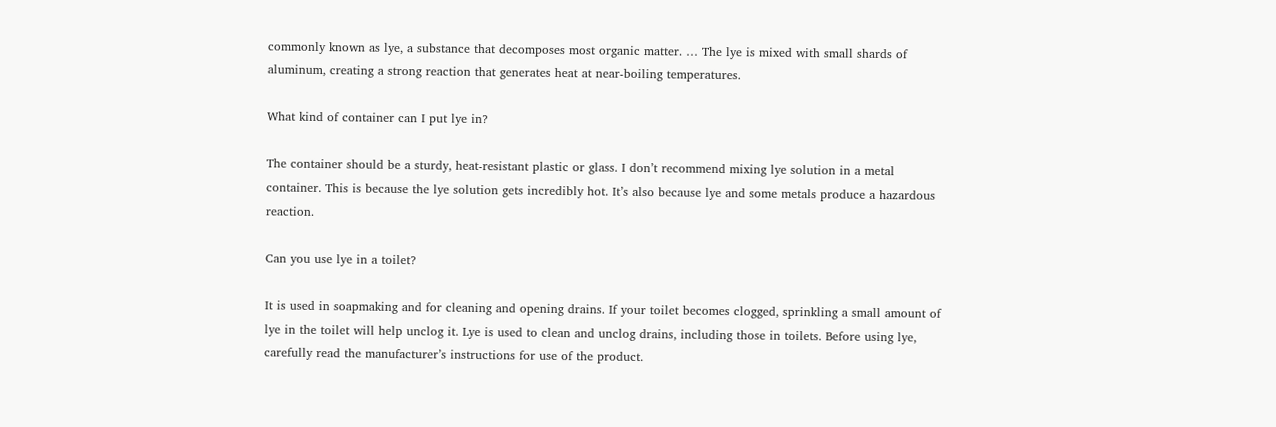commonly known as lye, a substance that decomposes most organic matter. … The lye is mixed with small shards of aluminum, creating a strong reaction that generates heat at near-boiling temperatures.

What kind of container can I put lye in?

The container should be a sturdy, heat-resistant plastic or glass. I don’t recommend mixing lye solution in a metal container. This is because the lye solution gets incredibly hot. It’s also because lye and some metals produce a hazardous reaction.

Can you use lye in a toilet?

It is used in soapmaking and for cleaning and opening drains. If your toilet becomes clogged, sprinkling a small amount of lye in the toilet will help unclog it. Lye is used to clean and unclog drains, including those in toilets. Before using lye, carefully read the manufacturer’s instructions for use of the product.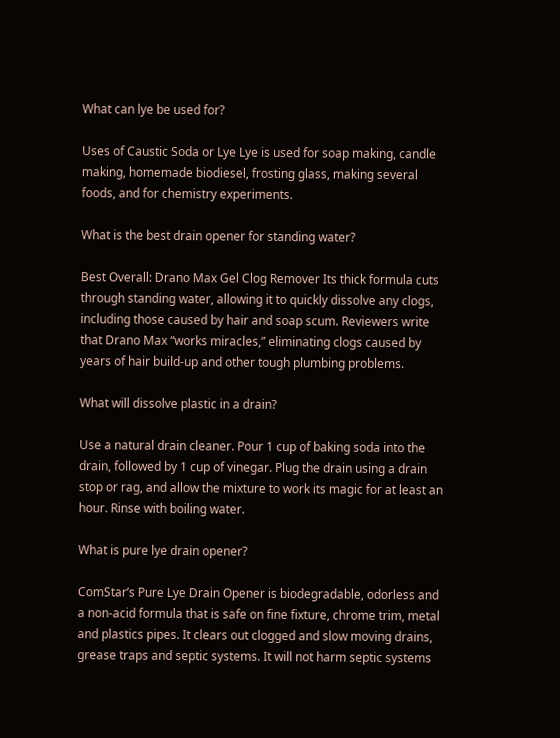What can lye be used for?

Uses of Caustic Soda or Lye Lye is used for soap making, candle making, homemade biodiesel, frosting glass, making several foods, and for chemistry experiments.

What is the best drain opener for standing water?

Best Overall: Drano Max Gel Clog Remover Its thick formula cuts through standing water, allowing it to quickly dissolve any clogs, including those caused by hair and soap scum. Reviewers write that Drano Max “works miracles,” eliminating clogs caused by years of hair build-up and other tough plumbing problems.

What will dissolve plastic in a drain?

Use a natural drain cleaner. Pour 1 cup of baking soda into the drain, followed by 1 cup of vinegar. Plug the drain using a drain stop or rag, and allow the mixture to work its magic for at least an hour. Rinse with boiling water.

What is pure lye drain opener?

ComStar’s Pure Lye Drain Opener is biodegradable, odorless and a non-acid formula that is safe on fine fixture, chrome trim, metal and plastics pipes. It clears out clogged and slow moving drains, grease traps and septic systems. It will not harm septic systems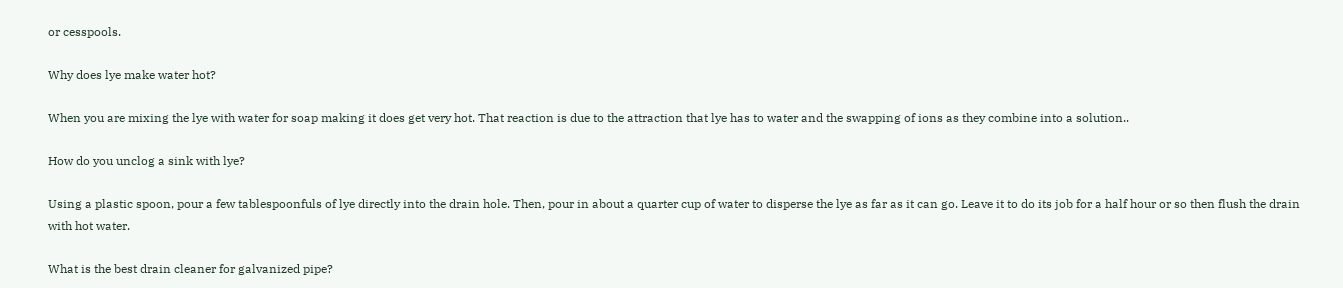or cesspools.

Why does lye make water hot?

When you are mixing the lye with water for soap making it does get very hot. That reaction is due to the attraction that lye has to water and the swapping of ions as they combine into a solution..

How do you unclog a sink with lye?

Using a plastic spoon, pour a few tablespoonfuls of lye directly into the drain hole. Then, pour in about a quarter cup of water to disperse the lye as far as it can go. Leave it to do its job for a half hour or so then flush the drain with hot water.

What is the best drain cleaner for galvanized pipe?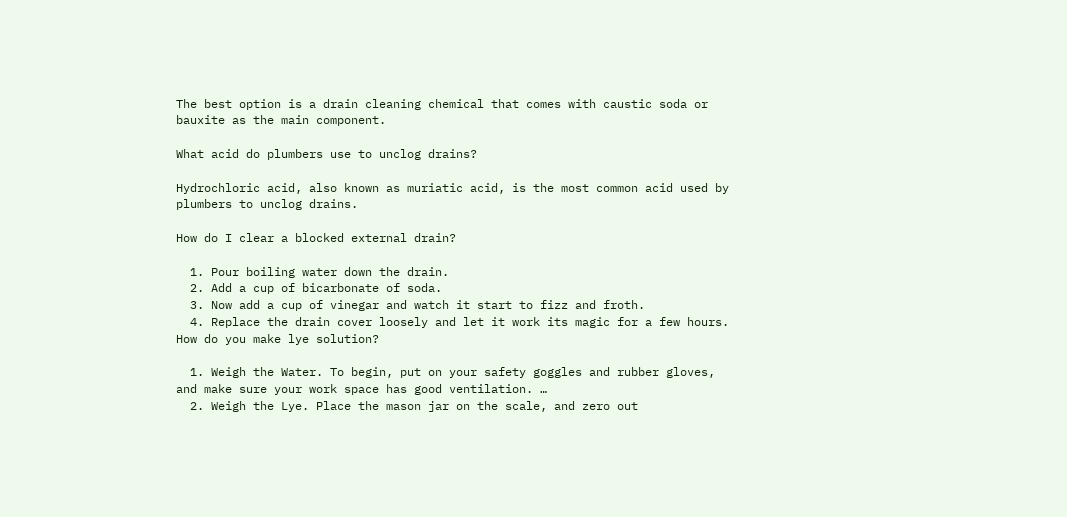The best option is a drain cleaning chemical that comes with caustic soda or bauxite as the main component.

What acid do plumbers use to unclog drains?

Hydrochloric acid, also known as muriatic acid, is the most common acid used by plumbers to unclog drains.

How do I clear a blocked external drain?

  1. Pour boiling water down the drain.
  2. Add a cup of bicarbonate of soda.
  3. Now add a cup of vinegar and watch it start to fizz and froth.
  4. Replace the drain cover loosely and let it work its magic for a few hours.
How do you make lye solution?

  1. Weigh the Water. To begin, put on your safety goggles and rubber gloves, and make sure your work space has good ventilation. …
  2. Weigh the Lye. Place the mason jar on the scale, and zero out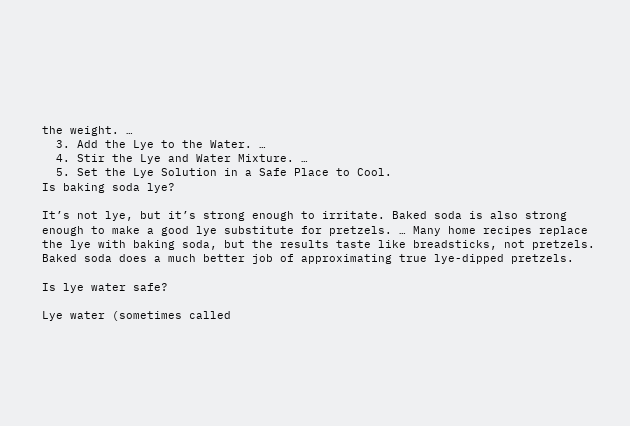the weight. …
  3. Add the Lye to the Water. …
  4. Stir the Lye and Water Mixture. …
  5. Set the Lye Solution in a Safe Place to Cool.
Is baking soda lye?

It’s not lye, but it’s strong enough to irritate. Baked soda is also strong enough to make a good lye substitute for pretzels. … Many home recipes replace the lye with baking soda, but the results taste like breadsticks, not pretzels. Baked soda does a much better job of approximating true lye-dipped pretzels.

Is lye water safe?

Lye water (sometimes called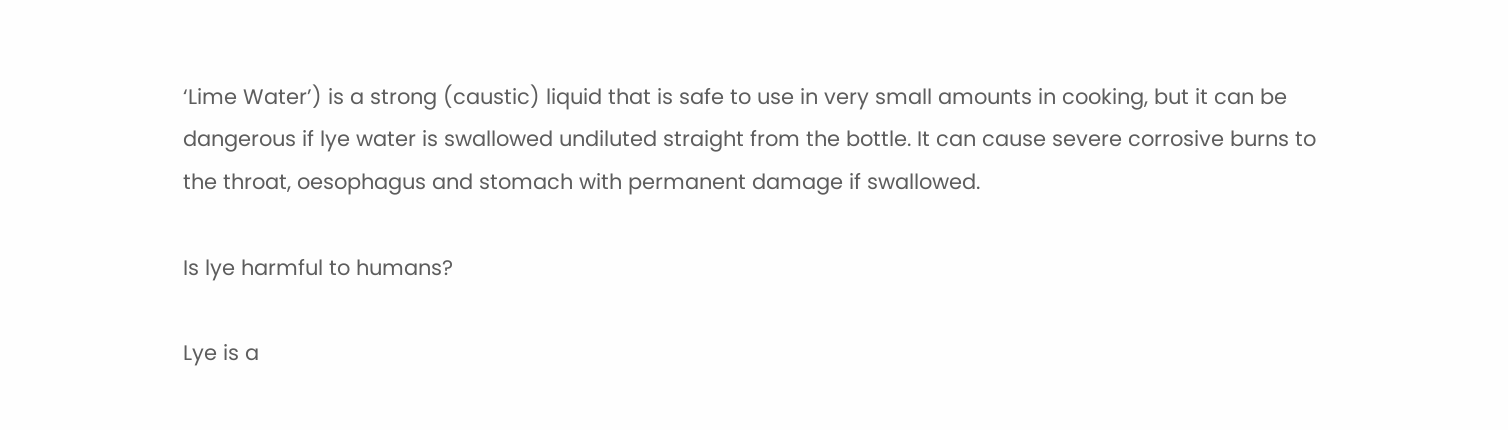‘Lime Water’) is a strong (caustic) liquid that is safe to use in very small amounts in cooking, but it can be dangerous if lye water is swallowed undiluted straight from the bottle. It can cause severe corrosive burns to the throat, oesophagus and stomach with permanent damage if swallowed.

Is lye harmful to humans?

Lye is a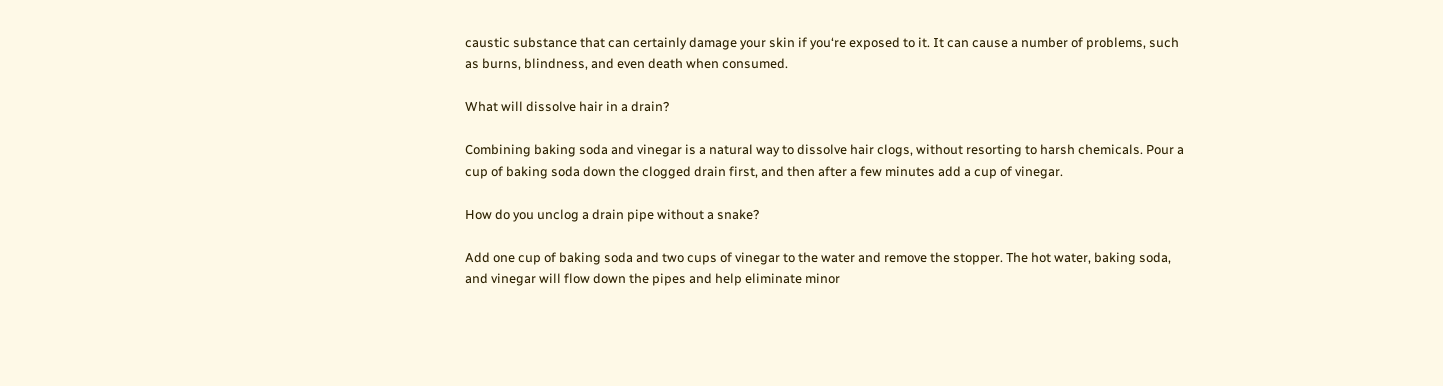caustic substance that can certainly damage your skin if you‘re exposed to it. It can cause a number of problems, such as burns, blindness, and even death when consumed.

What will dissolve hair in a drain?

Combining baking soda and vinegar is a natural way to dissolve hair clogs, without resorting to harsh chemicals. Pour a cup of baking soda down the clogged drain first, and then after a few minutes add a cup of vinegar.

How do you unclog a drain pipe without a snake?

Add one cup of baking soda and two cups of vinegar to the water and remove the stopper. The hot water, baking soda, and vinegar will flow down the pipes and help eliminate minor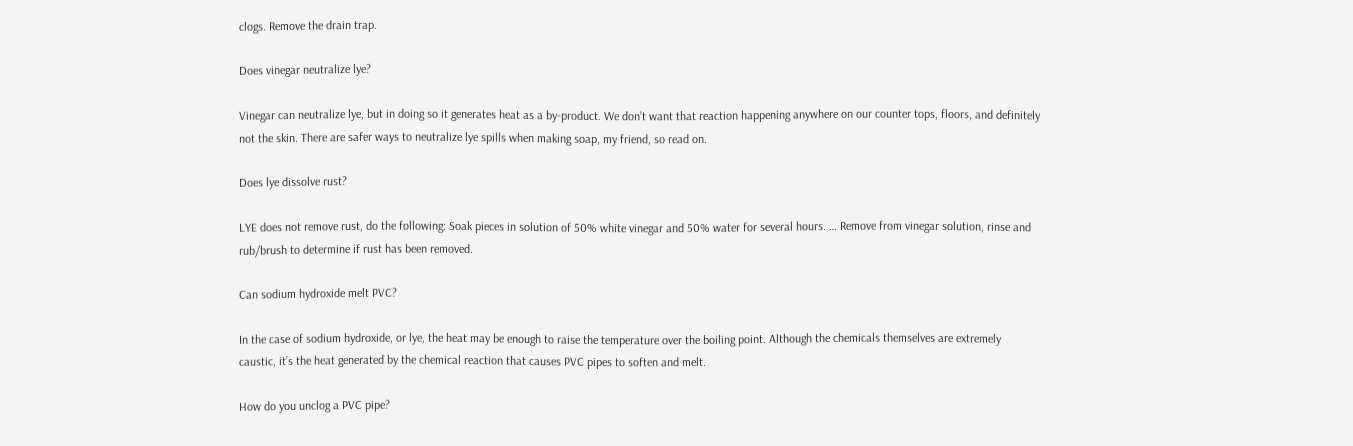clogs. Remove the drain trap.

Does vinegar neutralize lye?

Vinegar can neutralize lye, but in doing so it generates heat as a by-product. We don’t want that reaction happening anywhere on our counter tops, floors, and definitely not the skin. There are safer ways to neutralize lye spills when making soap, my friend, so read on.

Does lye dissolve rust?

LYE does not remove rust, do the following: Soak pieces in solution of 50% white vinegar and 50% water for several hours. … Remove from vinegar solution, rinse and rub/brush to determine if rust has been removed.

Can sodium hydroxide melt PVC?

In the case of sodium hydroxide, or lye, the heat may be enough to raise the temperature over the boiling point. Although the chemicals themselves are extremely caustic, it’s the heat generated by the chemical reaction that causes PVC pipes to soften and melt.

How do you unclog a PVC pipe?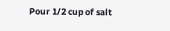Pour 1/2 cup of salt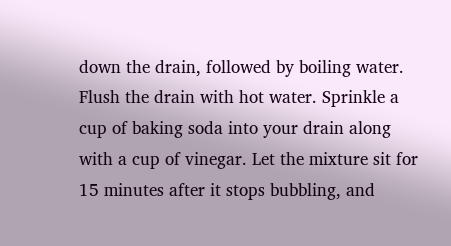down the drain, followed by boiling water. Flush the drain with hot water. Sprinkle a cup of baking soda into your drain along with a cup of vinegar. Let the mixture sit for 15 minutes after it stops bubbling, and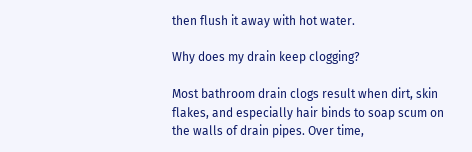then flush it away with hot water.

Why does my drain keep clogging?

Most bathroom drain clogs result when dirt, skin flakes, and especially hair binds to soap scum on the walls of drain pipes. Over time,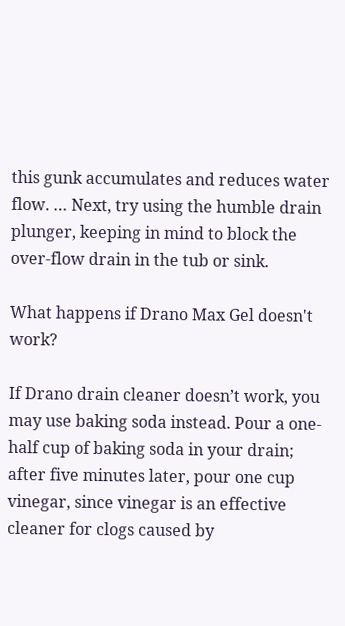this gunk accumulates and reduces water flow. … Next, try using the humble drain plunger, keeping in mind to block the over-flow drain in the tub or sink.

What happens if Drano Max Gel doesn't work?

If Drano drain cleaner doesn’t work, you may use baking soda instead. Pour a one-half cup of baking soda in your drain; after five minutes later, pour one cup vinegar, since vinegar is an effective cleaner for clogs caused by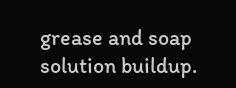grease and soap solution buildup.